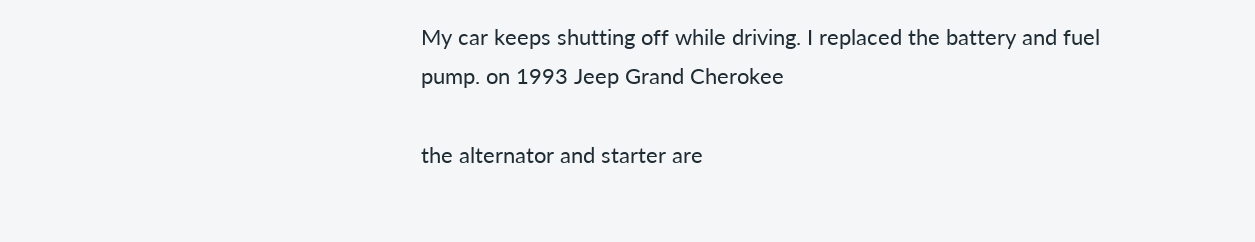My car keeps shutting off while driving. I replaced the battery and fuel pump. on 1993 Jeep Grand Cherokee

the alternator and starter are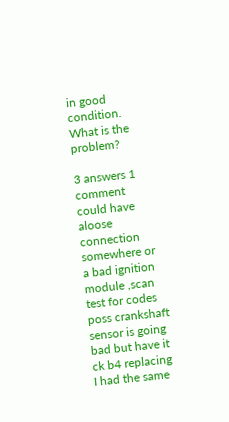in good condition. What is the problem?

3 answers 1 comment
could have aloose connection somewhere or a bad ignition module ,scan test for codes
poss crankshaft sensor is going bad but have it ck b4 replacing
I had the same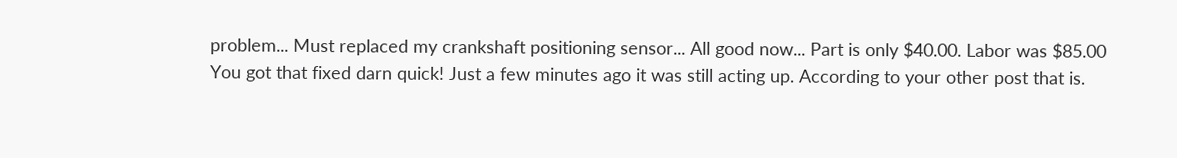problem... Must replaced my crankshaft positioning sensor... All good now... Part is only $40.00. Labor was $85.00
You got that fixed darn quick! Just a few minutes ago it was still acting up. According to your other post that is.